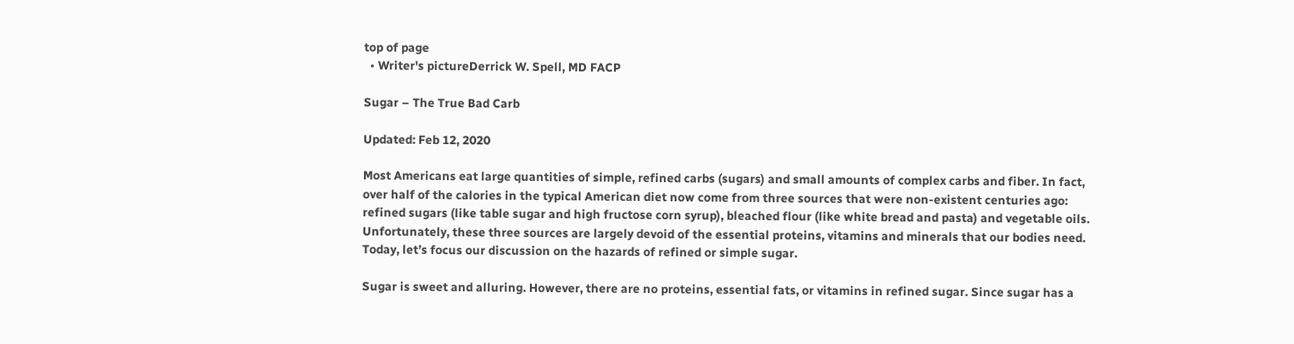top of page
  • Writer's pictureDerrick W. Spell, MD FACP

Sugar – The True Bad Carb

Updated: Feb 12, 2020

Most Americans eat large quantities of simple, refined carbs (sugars) and small amounts of complex carbs and fiber. In fact, over half of the calories in the typical American diet now come from three sources that were non-existent centuries ago: refined sugars (like table sugar and high fructose corn syrup), bleached flour (like white bread and pasta) and vegetable oils. Unfortunately, these three sources are largely devoid of the essential proteins, vitamins and minerals that our bodies need. Today, let’s focus our discussion on the hazards of refined or simple sugar.

Sugar is sweet and alluring. However, there are no proteins, essential fats, or vitamins in refined sugar. Since sugar has a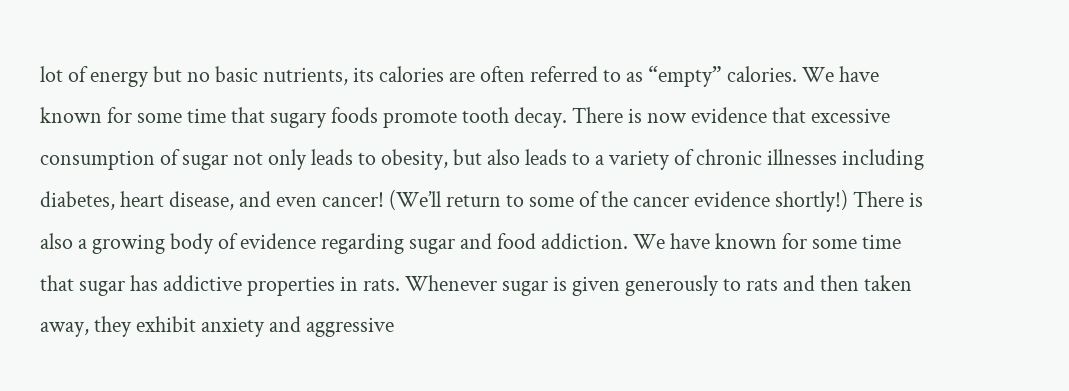lot of energy but no basic nutrients, its calories are often referred to as “empty” calories. We have known for some time that sugary foods promote tooth decay. There is now evidence that excessive consumption of sugar not only leads to obesity, but also leads to a variety of chronic illnesses including diabetes, heart disease, and even cancer! (We’ll return to some of the cancer evidence shortly!) There is also a growing body of evidence regarding sugar and food addiction. We have known for some time that sugar has addictive properties in rats. Whenever sugar is given generously to rats and then taken away, they exhibit anxiety and aggressive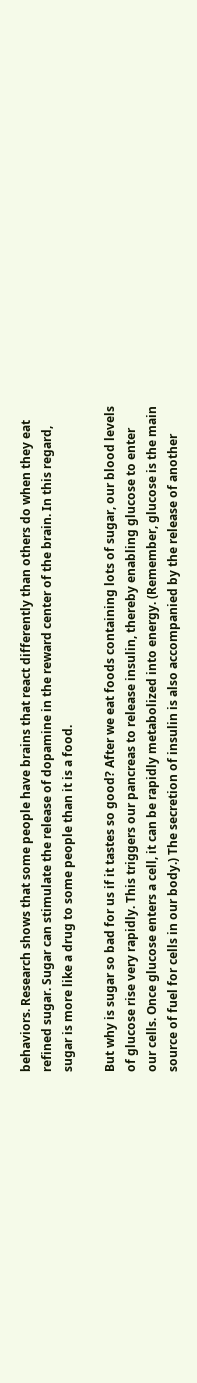behaviors. Research shows that some people have brains that react differently than others do when they eat refined sugar. Sugar can stimulate the release of dopamine in the reward center of the brain. In this regard, sugar is more like a drug to some people than it is a food.

But why is sugar so bad for us if it tastes so good? After we eat foods containing lots of sugar, our blood levels of glucose rise very rapidly. This triggers our pancreas to release insulin, thereby enabling glucose to enter our cells. Once glucose enters a cell, it can be rapidly metabolized into energy. (Remember, glucose is the main source of fuel for cells in our body.) The secretion of insulin is also accompanied by the release of another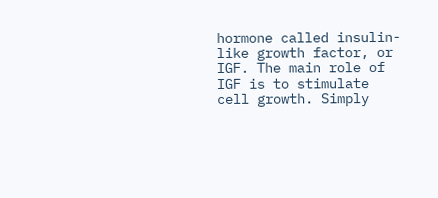hormone called insulin-like growth factor, or IGF. The main role of IGF is to stimulate cell growth. Simply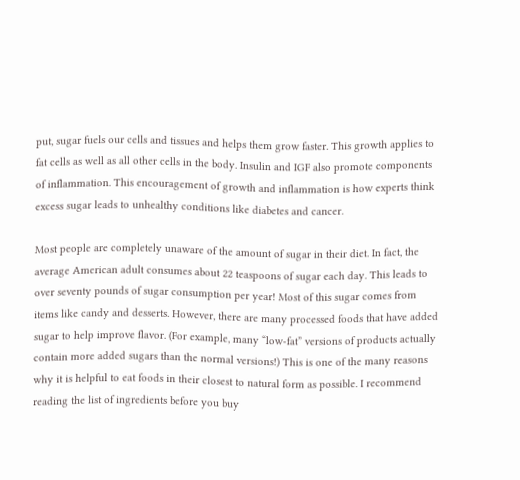put, sugar fuels our cells and tissues and helps them grow faster. This growth applies to fat cells as well as all other cells in the body. Insulin and IGF also promote components of inflammation. This encouragement of growth and inflammation is how experts think excess sugar leads to unhealthy conditions like diabetes and cancer.

Most people are completely unaware of the amount of sugar in their diet. In fact, the average American adult consumes about 22 teaspoons of sugar each day. This leads to over seventy pounds of sugar consumption per year! Most of this sugar comes from items like candy and desserts. However, there are many processed foods that have added sugar to help improve flavor. (For example, many “low-fat” versions of products actually contain more added sugars than the normal versions!) This is one of the many reasons why it is helpful to eat foods in their closest to natural form as possible. I recommend reading the list of ingredients before you buy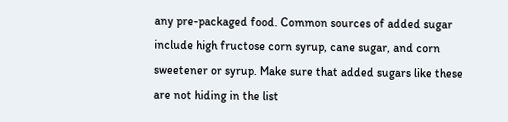any pre-packaged food. Common sources of added sugar include high fructose corn syrup, cane sugar, and corn sweetener or syrup. Make sure that added sugars like these are not hiding in the list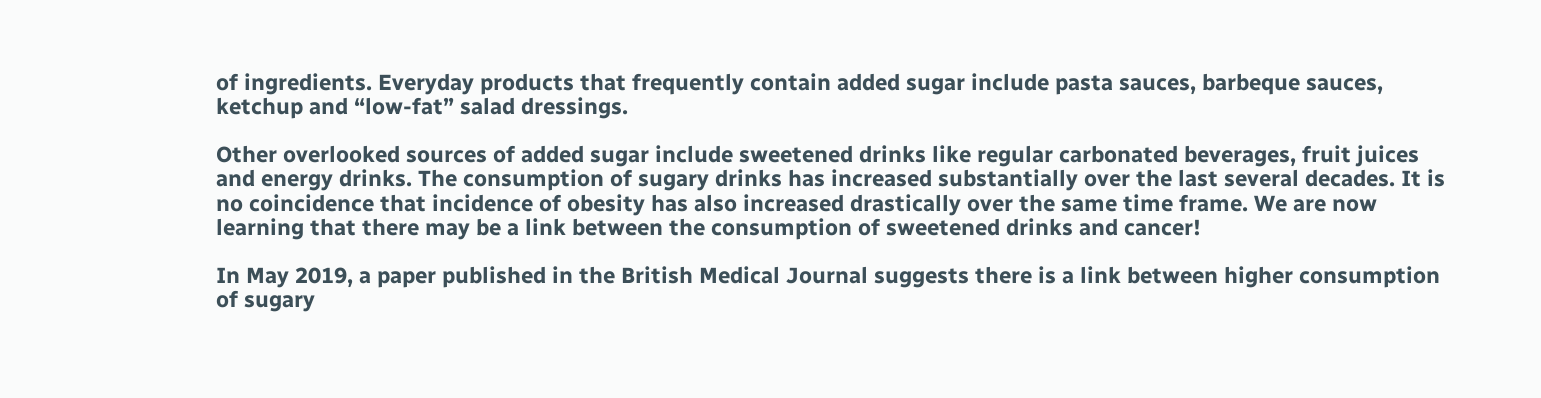of ingredients. Everyday products that frequently contain added sugar include pasta sauces, barbeque sauces, ketchup and “low-fat” salad dressings.

Other overlooked sources of added sugar include sweetened drinks like regular carbonated beverages, fruit juices and energy drinks. The consumption of sugary drinks has increased substantially over the last several decades. It is no coincidence that incidence of obesity has also increased drastically over the same time frame. We are now learning that there may be a link between the consumption of sweetened drinks and cancer!

In May 2019, a paper published in the British Medical Journal suggests there is a link between higher consumption of sugary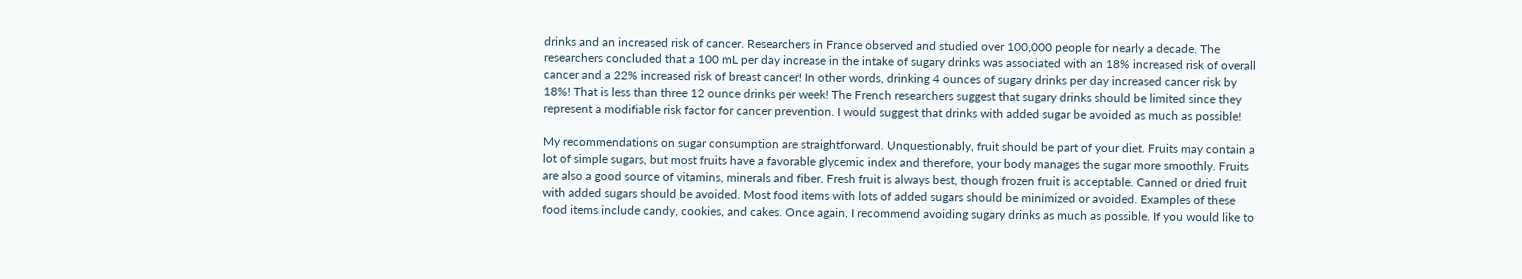drinks and an increased risk of cancer. Researchers in France observed and studied over 100,000 people for nearly a decade. The researchers concluded that a 100 mL per day increase in the intake of sugary drinks was associated with an 18% increased risk of overall cancer and a 22% increased risk of breast cancer! In other words, drinking 4 ounces of sugary drinks per day increased cancer risk by 18%! That is less than three 12 ounce drinks per week! The French researchers suggest that sugary drinks should be limited since they represent a modifiable risk factor for cancer prevention. I would suggest that drinks with added sugar be avoided as much as possible!

My recommendations on sugar consumption are straightforward. Unquestionably, fruit should be part of your diet. Fruits may contain a lot of simple sugars, but most fruits have a favorable glycemic index and therefore, your body manages the sugar more smoothly. Fruits are also a good source of vitamins, minerals and fiber. Fresh fruit is always best, though frozen fruit is acceptable. Canned or dried fruit with added sugars should be avoided. Most food items with lots of added sugars should be minimized or avoided. Examples of these food items include candy, cookies, and cakes. Once again, I recommend avoiding sugary drinks as much as possible. If you would like to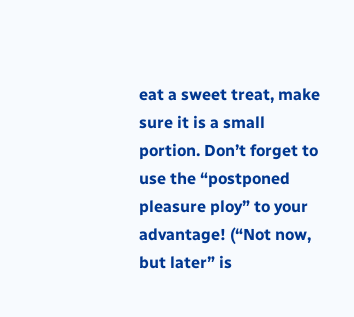eat a sweet treat, make sure it is a small portion. Don’t forget to use the “postponed pleasure ploy” to your advantage! (“Not now, but later” is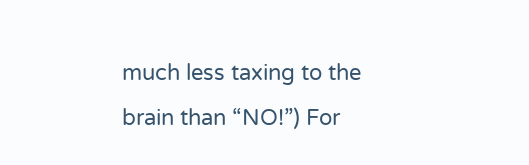much less taxing to the brain than “NO!”) For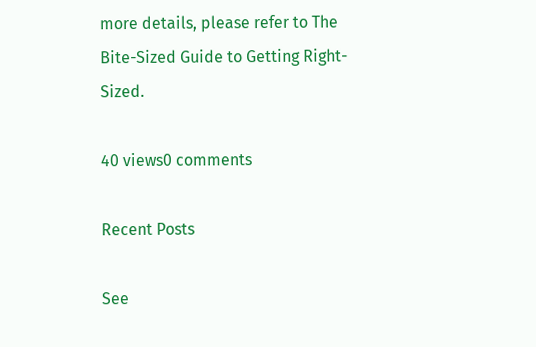more details, please refer to The Bite-Sized Guide to Getting Right-Sized.

40 views0 comments

Recent Posts

See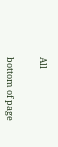All


bottom of page